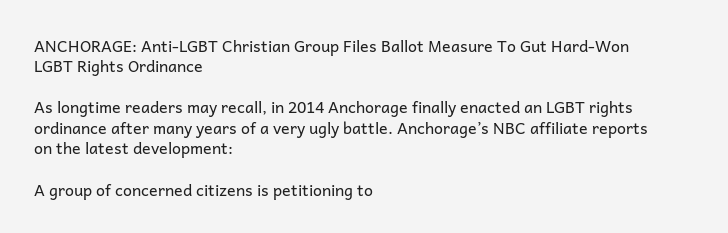ANCHORAGE: Anti-LGBT Christian Group Files Ballot Measure To Gut Hard-Won LGBT Rights Ordinance

As longtime readers may recall, in 2014 Anchorage finally enacted an LGBT rights ordinance after many years of a very ugly battle. Anchorage’s NBC affiliate reports on the latest development:

A group of concerned citizens is petitioning to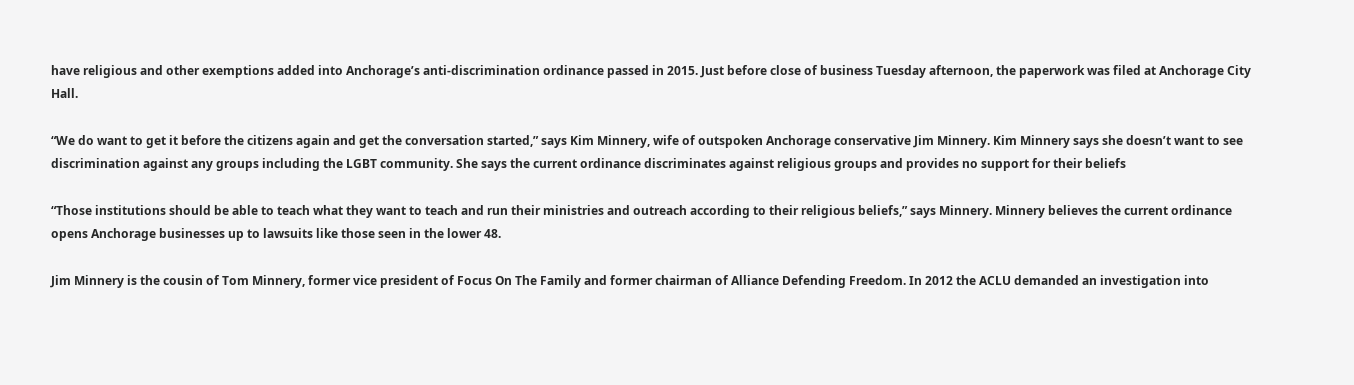have religious and other exemptions added into Anchorage’s anti-discrimination ordinance passed in 2015. Just before close of business Tuesday afternoon, the paperwork was filed at Anchorage City Hall.

“We do want to get it before the citizens again and get the conversation started,” says Kim Minnery, wife of outspoken Anchorage conservative Jim Minnery. Kim Minnery says she doesn’t want to see discrimination against any groups including the LGBT community. She says the current ordinance discriminates against religious groups and provides no support for their beliefs

“Those institutions should be able to teach what they want to teach and run their ministries and outreach according to their religious beliefs,” says Minnery. Minnery believes the current ordinance opens Anchorage businesses up to lawsuits like those seen in the lower 48.

Jim Minnery is the cousin of Tom Minnery, former vice president of Focus On The Family and former chairman of Alliance Defending Freedom. In 2012 the ACLU demanded an investigation into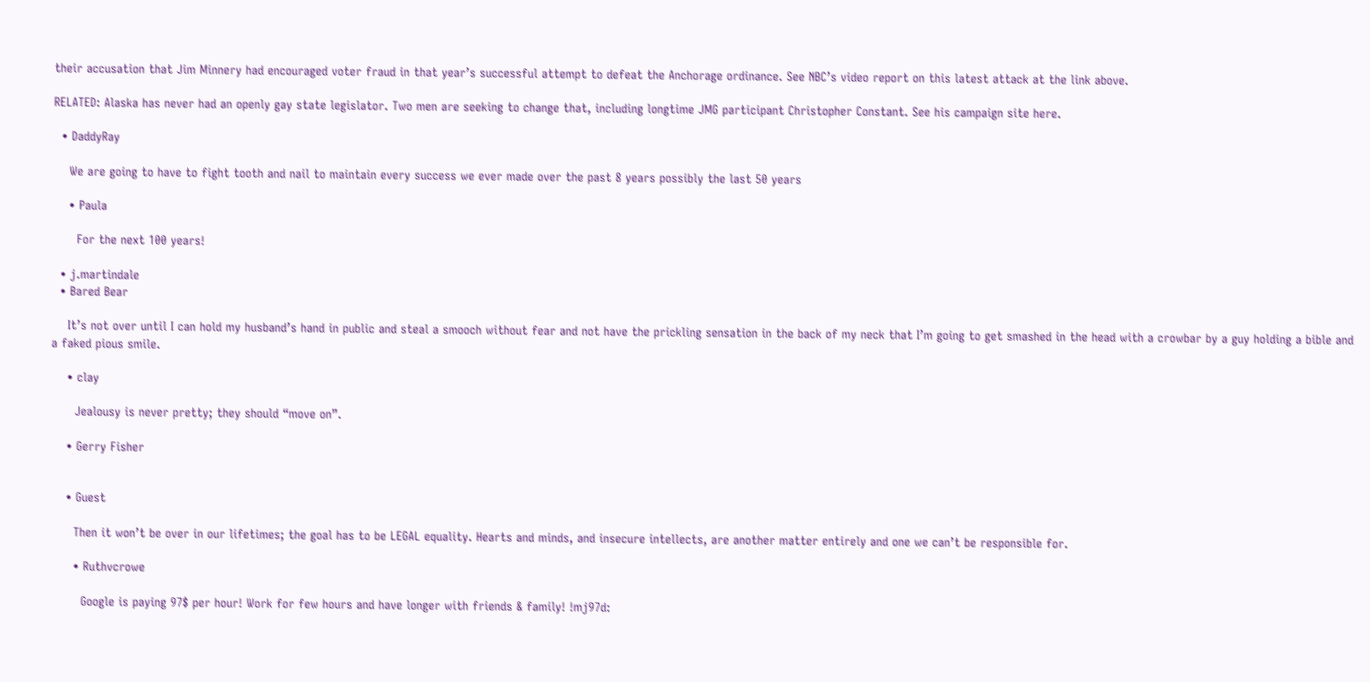their accusation that Jim Minnery had encouraged voter fraud in that year’s successful attempt to defeat the Anchorage ordinance. See NBC’s video report on this latest attack at the link above.

RELATED: Alaska has never had an openly gay state legislator. Two men are seeking to change that, including longtime JMG participant Christopher Constant. See his campaign site here.

  • DaddyRay

    We are going to have to fight tooth and nail to maintain every success we ever made over the past 8 years possibly the last 50 years

    • Paula

      For the next 100 years!

  • j.martindale
  • Bared Bear

    It’s not over until I can hold my husband’s hand in public and steal a smooch without fear and not have the prickling sensation in the back of my neck that I’m going to get smashed in the head with a crowbar by a guy holding a bible and a faked pious smile.

    • clay

      Jealousy is never pretty; they should “move on”.

    • Gerry Fisher


    • Guest

      Then it won’t be over in our lifetimes; the goal has to be LEGAL equality. Hearts and minds, and insecure intellects, are another matter entirely and one we can’t be responsible for.

      • Ruthvcrowe

        Google is paying 97$ per hour! Work for few hours and have longer with friends & family! !mj97d: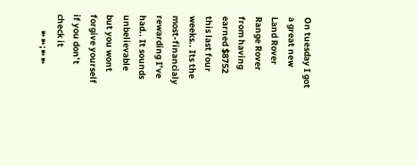On tuesday I got a great new Land Rover Range Rover from having earned $8752 this last four weeks.. Its the most-financialy rewarding I’ve had.. It sounds unbelievable but you wont forgive yourself if you don’t check it
        ➽➽;➽➽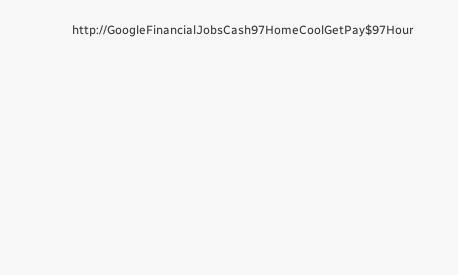http://GoogleFinancialJobsCash97HomeCoolGetPay$97Hour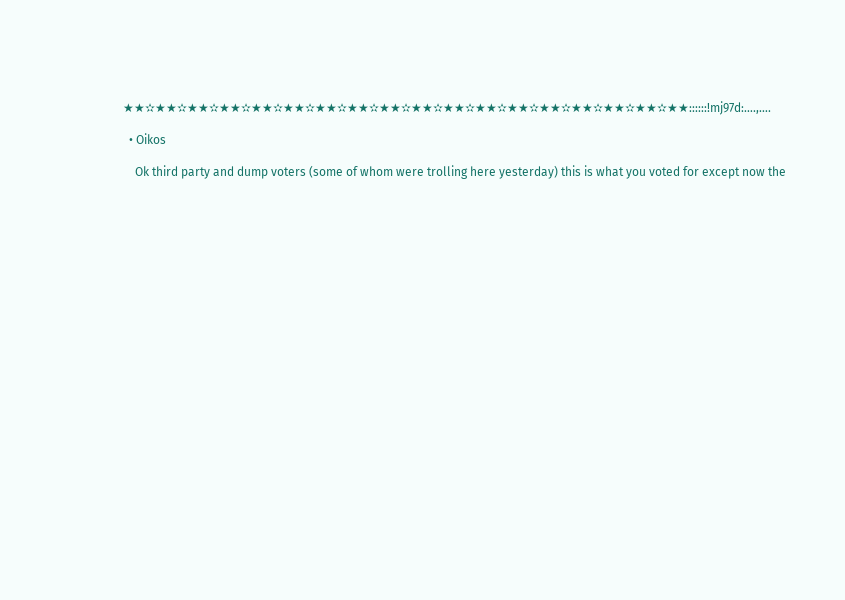★★✫★★✫★★✫★★✫★★✫★★✫★★✫★★✫★★✫★★✫★★✫★★✫★★✫★★✫★★✫★★✫★★✫★★::::::!mj97d:….,….

  • Oikos

    Ok third party and dump voters (some of whom were trolling here yesterday) this is what you voted for except now the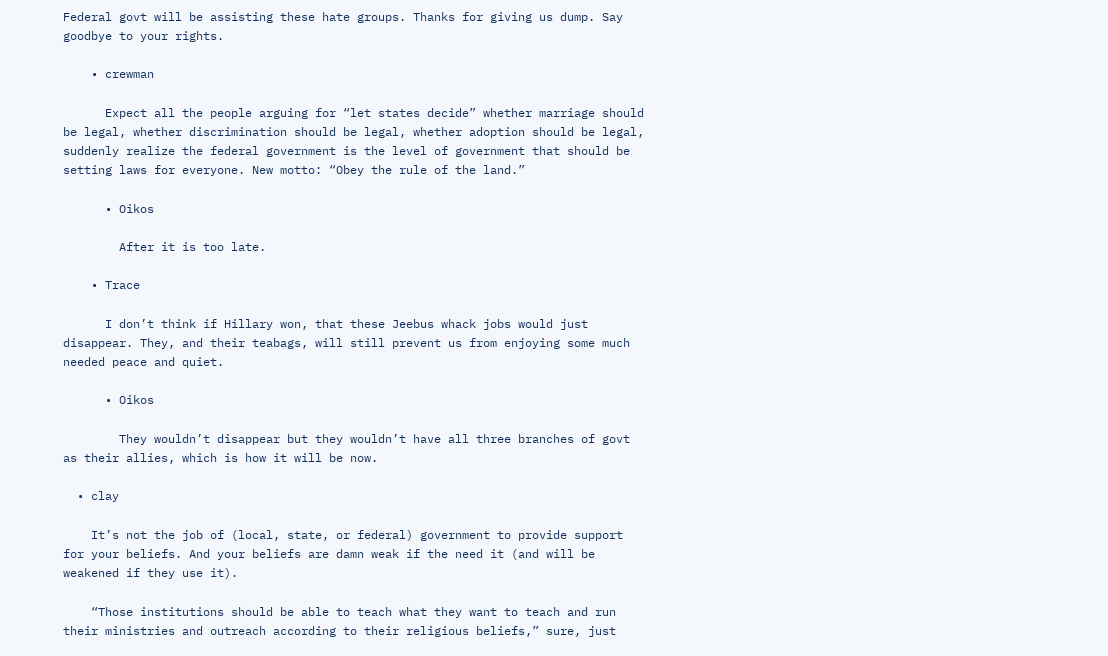Federal govt will be assisting these hate groups. Thanks for giving us dump. Say goodbye to your rights.

    • crewman

      Expect all the people arguing for “let states decide” whether marriage should be legal, whether discrimination should be legal, whether adoption should be legal, suddenly realize the federal government is the level of government that should be setting laws for everyone. New motto: “Obey the rule of the land.”

      • Oikos

        After it is too late.

    • Trace

      I don’t think if Hillary won, that these Jeebus whack jobs would just disappear. They, and their teabags, will still prevent us from enjoying some much needed peace and quiet.

      • Oikos

        They wouldn’t disappear but they wouldn’t have all three branches of govt as their allies, which is how it will be now.

  • clay

    It’s not the job of (local, state, or federal) government to provide support for your beliefs. And your beliefs are damn weak if the need it (and will be weakened if they use it).

    “Those institutions should be able to teach what they want to teach and run their ministries and outreach according to their religious beliefs,” sure, just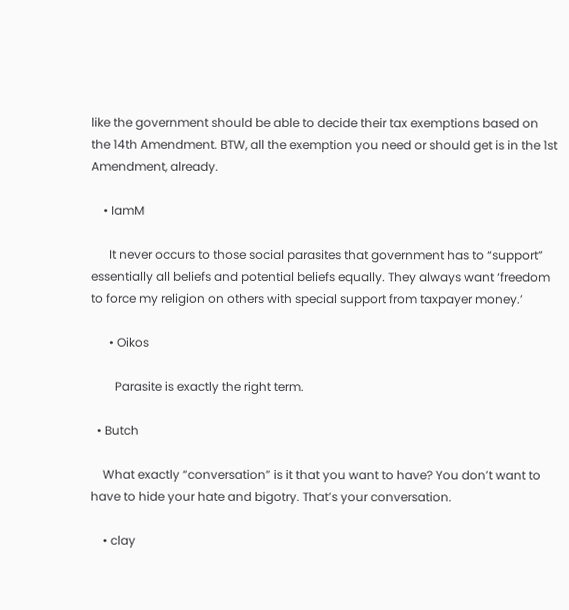like the government should be able to decide their tax exemptions based on the 14th Amendment. BTW, all the exemption you need or should get is in the 1st Amendment, already.

    • IamM

      It never occurs to those social parasites that government has to “support” essentially all beliefs and potential beliefs equally. They always want ‘freedom to force my religion on others with special support from taxpayer money.’

      • Oikos

        Parasite is exactly the right term.

  • Butch

    What exactly “conversation” is it that you want to have? You don’t want to have to hide your hate and bigotry. That’s your conversation.

    • clay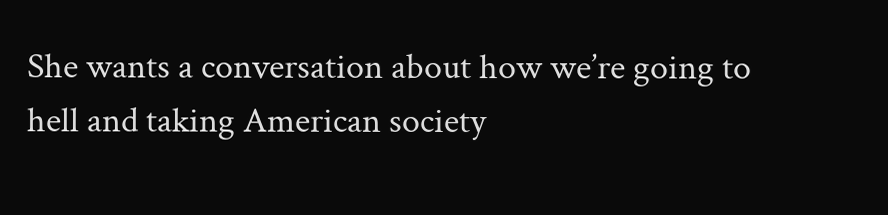She wants a conversation about how we’re going to hell and taking American society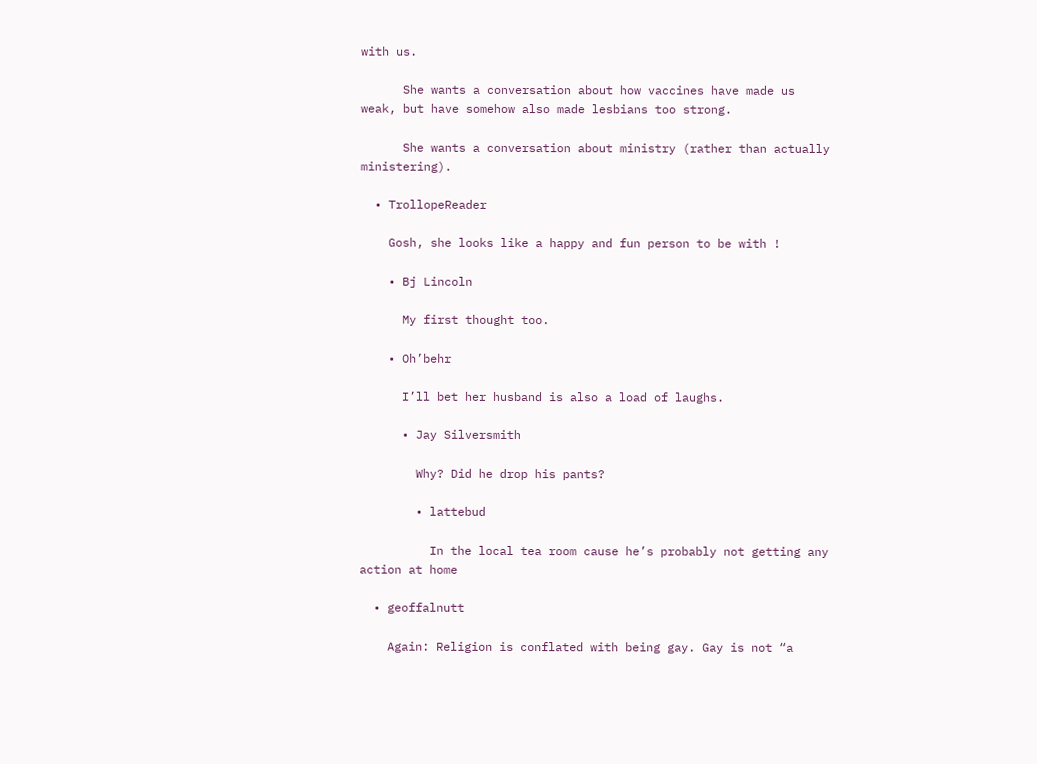with us.

      She wants a conversation about how vaccines have made us weak, but have somehow also made lesbians too strong.

      She wants a conversation about ministry (rather than actually ministering).

  • TrollopeReader

    Gosh, she looks like a happy and fun person to be with !

    • Bj Lincoln

      My first thought too.

    • Oh’behr

      I’ll bet her husband is also a load of laughs.

      • Jay Silversmith

        Why? Did he drop his pants?

        • lattebud

          In the local tea room cause he’s probably not getting any action at home

  • geoffalnutt

    Again: Religion is conflated with being gay. Gay is not “a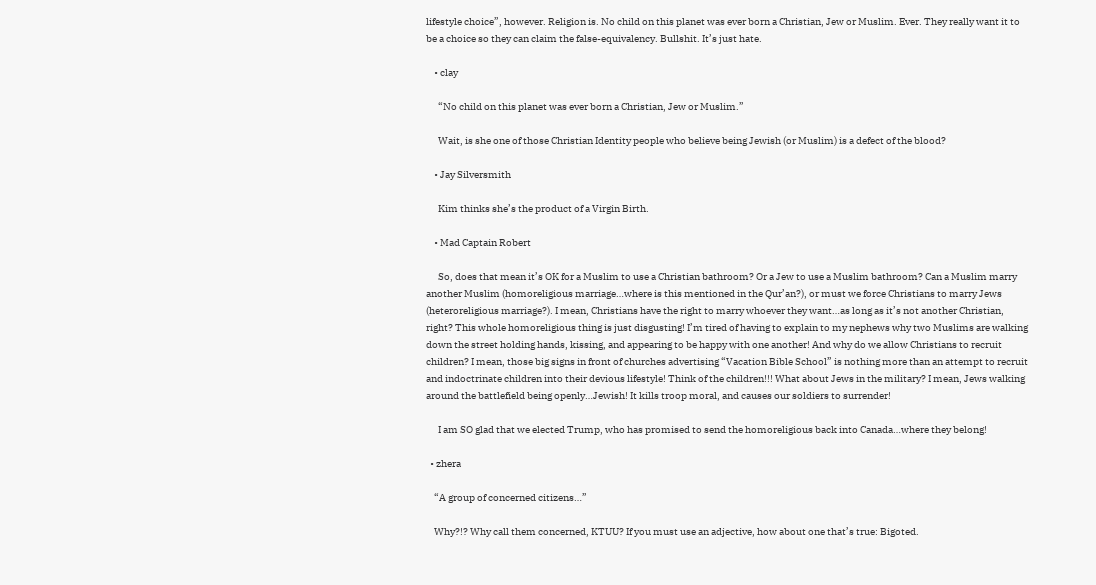lifestyle choice”, however. Religion is. No child on this planet was ever born a Christian, Jew or Muslim. Ever. They really want it to be a choice so they can claim the false-equivalency. Bullshit. It’s just hate.

    • clay

      “No child on this planet was ever born a Christian, Jew or Muslim.”

      Wait, is she one of those Christian Identity people who believe being Jewish (or Muslim) is a defect of the blood?

    • Jay Silversmith

      Kim thinks she’s the product of a Virgin Birth.

    • Mad Captain Robert

      So, does that mean it’s OK for a Muslim to use a Christian bathroom? Or a Jew to use a Muslim bathroom? Can a Muslim marry another Muslim (homoreligious marriage…where is this mentioned in the Qur’an?), or must we force Christians to marry Jews (heteroreligious marriage?). I mean, Christians have the right to marry whoever they want…as long as it’s not another Christian, right? This whole homoreligious thing is just disgusting! I’m tired of having to explain to my nephews why two Muslims are walking down the street holding hands, kissing, and appearing to be happy with one another! And why do we allow Christians to recruit children? I mean, those big signs in front of churches advertising “Vacation Bible School” is nothing more than an attempt to recruit and indoctrinate children into their devious lifestyle! Think of the children!!! What about Jews in the military? I mean, Jews walking around the battlefield being openly…Jewish! It kills troop moral, and causes our soldiers to surrender!

      I am SO glad that we elected Trump, who has promised to send the homoreligious back into Canada…where they belong!

  • zhera

    “A group of concerned citizens…”

    Why?!? Why call them concerned, KTUU? If you must use an adjective, how about one that’s true: Bigoted.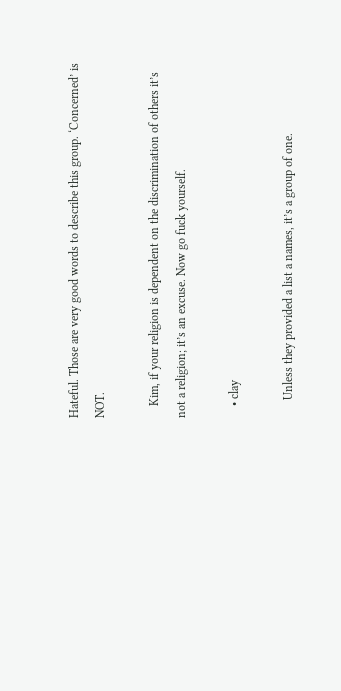Hateful. Those are very good words to describe this group. ‘Concerned’ is NOT.

    Kim, if your religion is dependent on the discrimination of others it’s not a religion; it’s an excuse. Now go fuck yourself.

    • clay

      Unless they provided a list a names, it’s a group of one.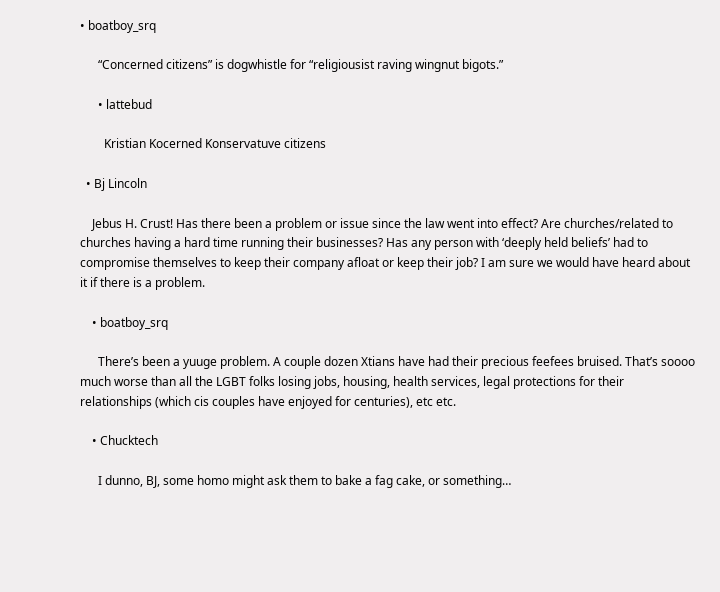• boatboy_srq

      “Concerned citizens” is dogwhistle for “religiousist raving wingnut bigots.”

      • lattebud

        Kristian Kocerned Konservatuve citizens

  • Bj Lincoln

    Jebus H. Crust! Has there been a problem or issue since the law went into effect? Are churches/related to churches having a hard time running their businesses? Has any person with ‘deeply held beliefs’ had to compromise themselves to keep their company afloat or keep their job? I am sure we would have heard about it if there is a problem.

    • boatboy_srq

      There’s been a yuuge problem. A couple dozen Xtians have had their precious feefees bruised. That’s soooo much worse than all the LGBT folks losing jobs, housing, health services, legal protections for their relationships (which cis couples have enjoyed for centuries), etc etc.

    • Chucktech

      I dunno, BJ, some homo might ask them to bake a fag cake, or something…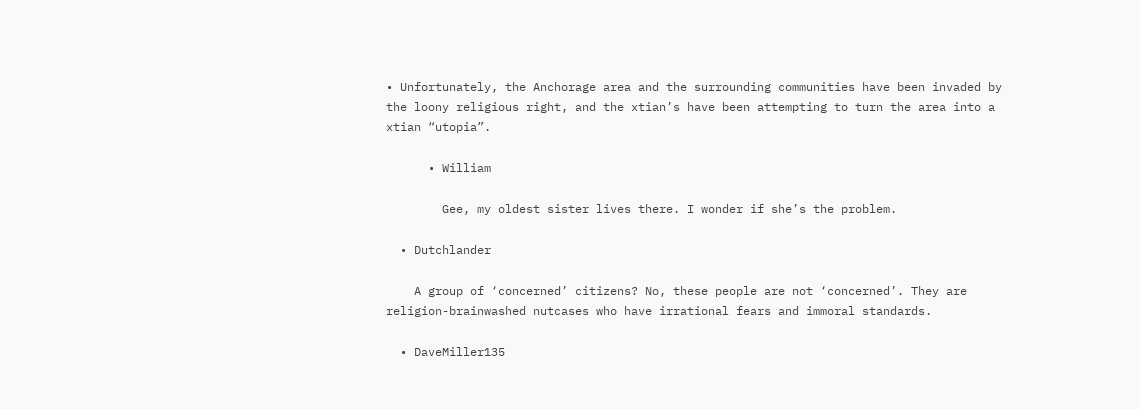• Unfortunately, the Anchorage area and the surrounding communities have been invaded by the loony religious right, and the xtian’s have been attempting to turn the area into a xtian “utopia”.

      • William

        Gee, my oldest sister lives there. I wonder if she’s the problem.

  • Dutchlander

    A group of ‘concerned’ citizens? No, these people are not ‘concerned’. They are religion-brainwashed nutcases who have irrational fears and immoral standards.

  • DaveMiller135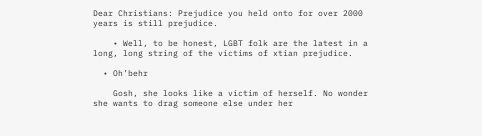Dear Christians: Prejudice you held onto for over 2000 years is still prejudice.

    • Well, to be honest, LGBT folk are the latest in a long, long string of the victims of xtian prejudice.

  • Oh’behr

    Gosh, she looks like a victim of herself. No wonder she wants to drag someone else under her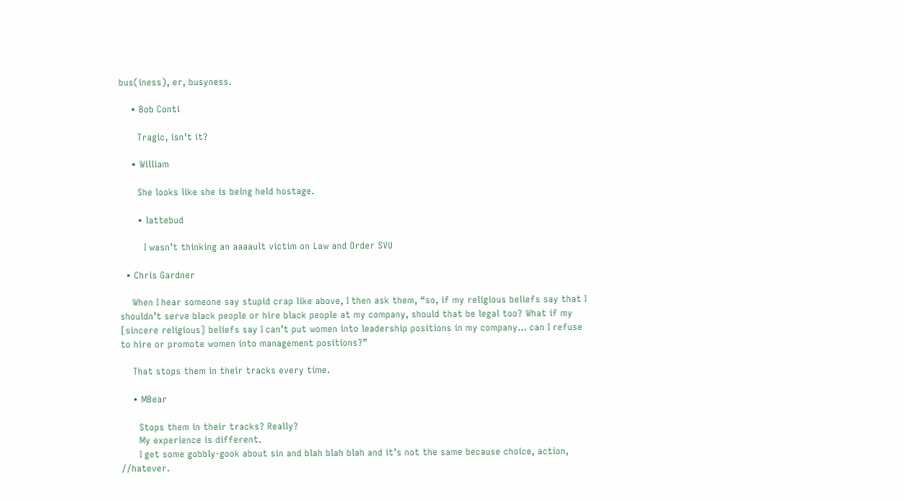bus(iness), er, busyness.

    • Bob Conti

      Tragic, isn’t it?

    • William

      She looks like she is being held hostage.

      • lattebud

        I wasn’t thinking an aaaault victim on Law and Order SVU

  • Chris Gardner

    When I hear someone say stupid crap like above, I then ask them, “so, if my religious beliefs say that I shouldn’t serve black people or hire black people at my company, should that be legal too? What if my [sincere religious] beliefs say I can’t put women into leadership positions in my company… can I refuse to hire or promote women into management positions?”

    That stops them in their tracks every time.

    • MBear

      Stops them in their tracks? Really?
      My experience is different.
      I get some gobbly-gook about sin and blah blah blah and it’s not the same because choice, action, //hatever.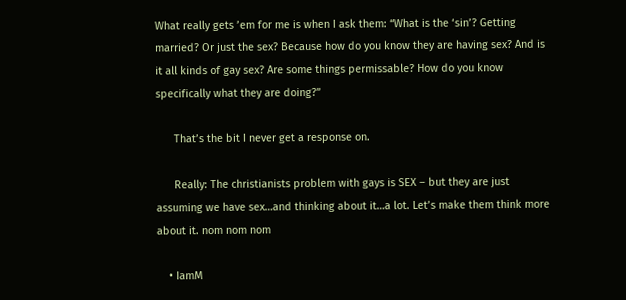What really gets ’em for me is when I ask them: “What is the ‘sin’? Getting married? Or just the sex? Because how do you know they are having sex? And is it all kinds of gay sex? Are some things permissable? How do you know specifically what they are doing?”

      That’s the bit I never get a response on.

      Really: The christianists problem with gays is SEX – but they are just assuming we have sex…and thinking about it…a lot. Let’s make them think more about it. nom nom nom

    • IamM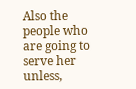Also the people who are going to serve her unless,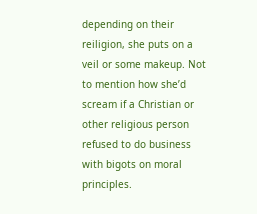depending on their reiligion, she puts on a veil or some makeup. Not to mention how she’d scream if a Christian or other religious person refused to do business with bigots on moral principles.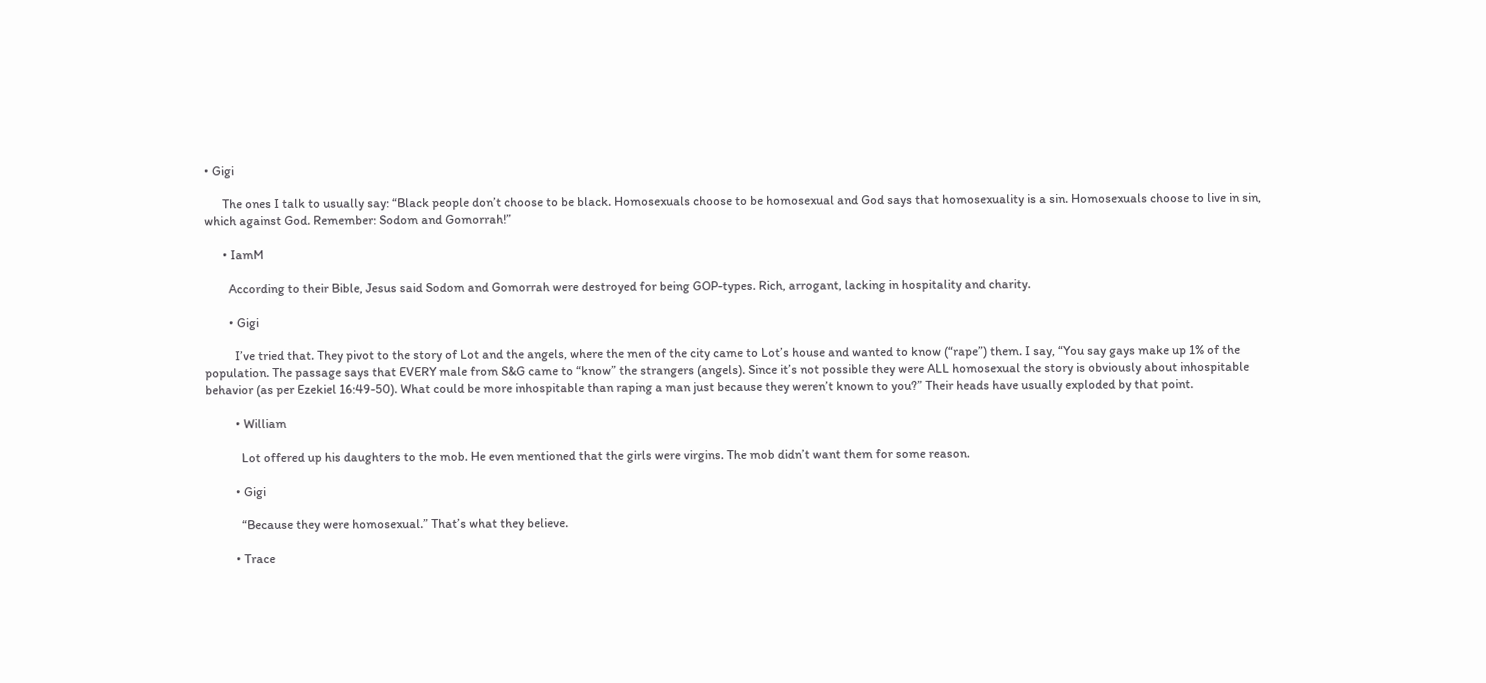• Gigi

      The ones I talk to usually say: “Black people don’t choose to be black. Homosexuals choose to be homosexual and God says that homosexuality is a sin. Homosexuals choose to live in sin, which against God. Remember: Sodom and Gomorrah!”

      • IamM

        According to their Bible, Jesus said Sodom and Gomorrah were destroyed for being GOP-types. Rich, arrogant, lacking in hospitality and charity.

        • Gigi

          I’ve tried that. They pivot to the story of Lot and the angels, where the men of the city came to Lot’s house and wanted to know (“rape”) them. I say, “You say gays make up 1% of the population. The passage says that EVERY male from S&G came to “know” the strangers (angels). Since it’s not possible they were ALL homosexual the story is obviously about inhospitable behavior (as per Ezekiel 16:49-50). What could be more inhospitable than raping a man just because they weren’t known to you?” Their heads have usually exploded by that point.

          • William

            Lot offered up his daughters to the mob. He even mentioned that the girls were virgins. The mob didn’t want them for some reason.

          • Gigi

            “Because they were homosexual.” That’s what they believe.

          • Trace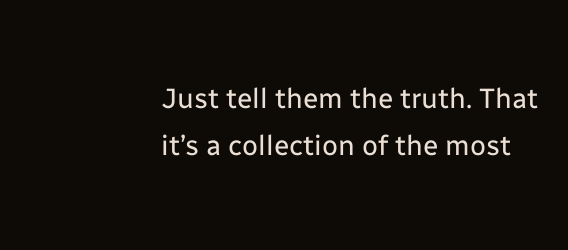Just tell them the truth. That it’s a collection of the most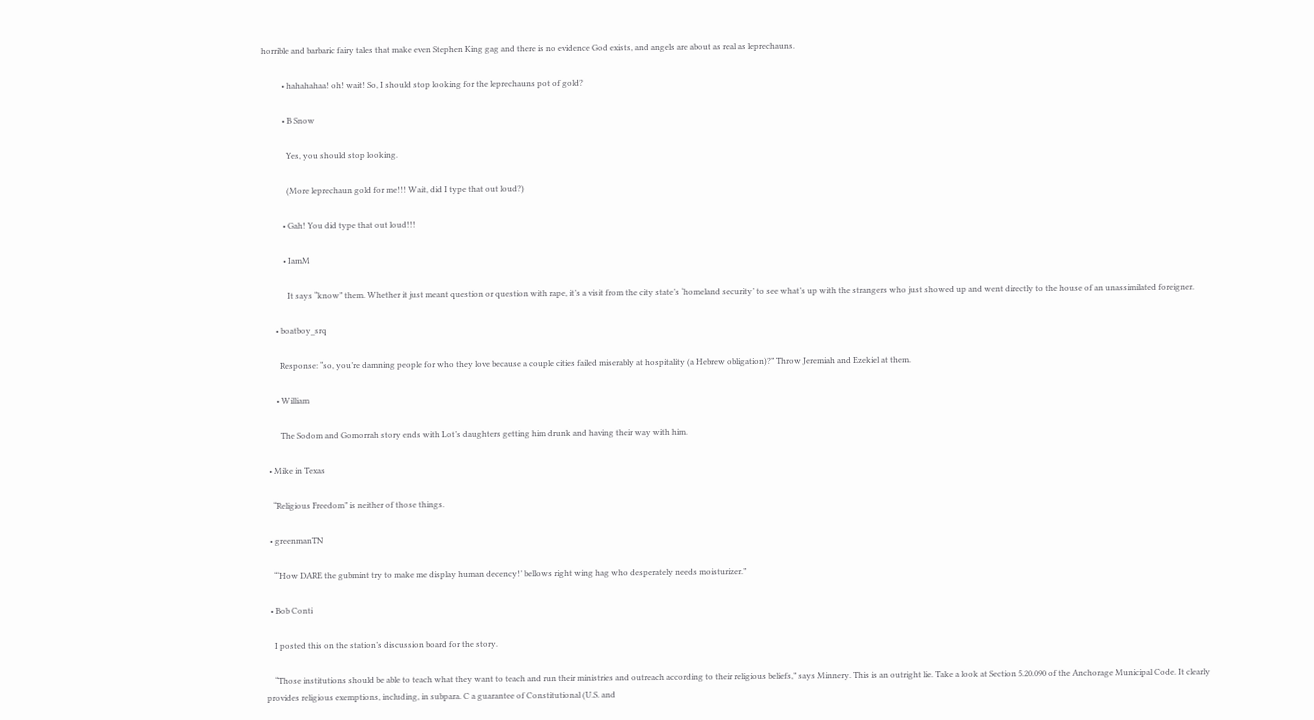horrible and barbaric fairy tales that make even Stephen King gag and there is no evidence God exists, and angels are about as real as leprechauns.

          • hahahahaa! oh! wait! So, I should stop looking for the leprechauns pot of gold?

          • B Snow

            Yes, you should stop looking.

            (More leprechaun gold for me!!! Wait, did I type that out loud?)

          • Gah! You did type that out loud!!!

          • IamM

            It says “know” them. Whether it just meant question or question with rape, it’s a visit from the city state’s ‘homeland security’ to see what’s up with the strangers who just showed up and went directly to the house of an unassimilated foreigner.

      • boatboy_srq

        Response: “so, you’re damning people for who they love because a couple cities failed miserably at hospitality (a Hebrew obligation)?” Throw Jeremiah and Ezekiel at them.

      • William

        The Sodom and Gomorrah story ends with Lot’s daughters getting him drunk and having their way with him.

  • Mike in Texas

    “Religious Freedom” is neither of those things.

  • greenmanTN

    “‘How DARE the gubmint try to make me display human decency!’ bellows right wing hag who desperately needs moisturizer.”

  • Bob Conti

    I posted this on the station’s discussion board for the story.

    “Those institutions should be able to teach what they want to teach and run their ministries and outreach according to their religious beliefs,” says Minnery. This is an outright lie. Take a look at Section 5.20.090 of the Anchorage Municipal Code. It clearly provides religious exemptions, including, in subpara. C a guarantee of Constitutional (U.S. and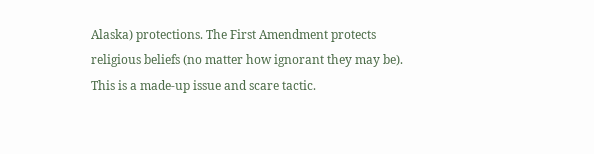Alaska) protections. The First Amendment protects religious beliefs (no matter how ignorant they may be). This is a made-up issue and scare tactic.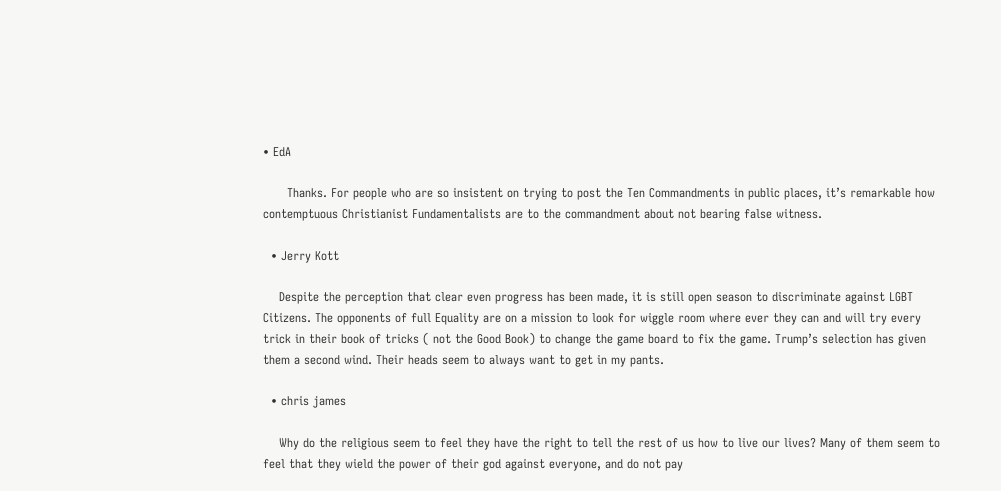• EdA

      Thanks. For people who are so insistent on trying to post the Ten Commandments in public places, it’s remarkable how contemptuous Christianist Fundamentalists are to the commandment about not bearing false witness.

  • Jerry Kott

    Despite the perception that clear even progress has been made, it is still open season to discriminate against LGBT Citizens. The opponents of full Equality are on a mission to look for wiggle room where ever they can and will try every trick in their book of tricks ( not the Good Book) to change the game board to fix the game. Trump’s selection has given them a second wind. Their heads seem to always want to get in my pants.

  • chris james

    Why do the religious seem to feel they have the right to tell the rest of us how to live our lives? Many of them seem to feel that they wield the power of their god against everyone, and do not pay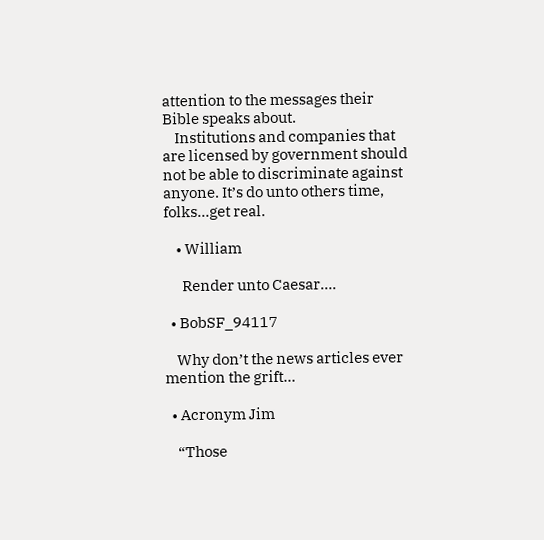attention to the messages their Bible speaks about.
    Institutions and companies that are licensed by government should not be able to discriminate against anyone. It’s do unto others time, folks…get real.

    • William

      Render unto Caesar….

  • BobSF_94117

    Why don’t the news articles ever mention the grift…

  • Acronym Jim

    “Those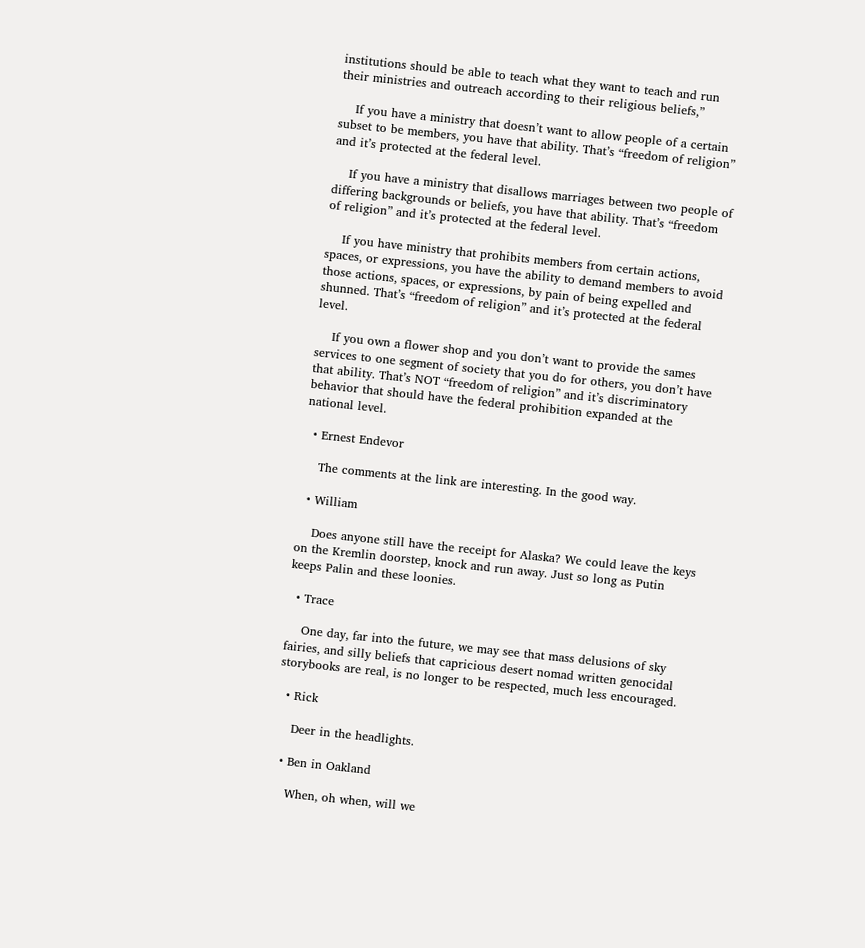institutions should be able to teach what they want to teach and run their ministries and outreach according to their religious beliefs,”

    If you have a ministry that doesn’t want to allow people of a certain subset to be members, you have that ability. That’s “freedom of religion” and it’s protected at the federal level.

    If you have a ministry that disallows marriages between two people of differing backgrounds or beliefs, you have that ability. That’s “freedom of religion” and it’s protected at the federal level.

    If you have ministry that prohibits members from certain actions, spaces, or expressions, you have the ability to demand members to avoid those actions, spaces, or expressions, by pain of being expelled and shunned. That’s “freedom of religion” and it’s protected at the federal level.

    If you own a flower shop and you don’t want to provide the sames services to one segment of society that you do for others, you don’t have that ability. That’s NOT “freedom of religion” and it’s discriminatory behavior that should have the federal prohibition expanded at the national level.

  • Ernest Endevor

    The comments at the link are interesting. In the good way.

  • William

    Does anyone still have the receipt for Alaska? We could leave the keys on the Kremlin doorstep, knock and run away. Just so long as Putin keeps Palin and these loonies.

  • Trace

    One day, far into the future, we may see that mass delusions of sky fairies, and silly beliefs that capricious desert nomad written genocidal storybooks are real, is no longer to be respected, much less encouraged.

  • Rick

    Deer in the headlights.

  • Ben in Oakland

    When, oh when, will we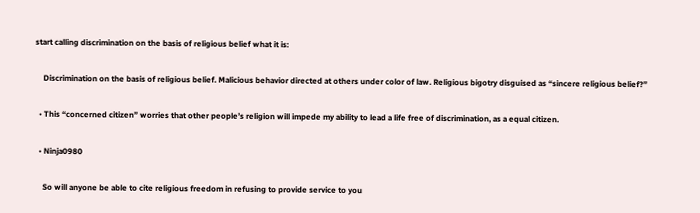start calling discrimination on the basis of religious belief what it is:

    Discrimination on the basis of religious belief. Malicious behavior directed at others under color of law. Religious bigotry disguised as “sincere religious belief?”

  • This “concerned citizen” worries that other people’s religion will impede my ability to lead a life free of discrimination, as a equal citizen.

  • Ninja0980

    So will anyone be able to cite religious freedom in refusing to provide service to you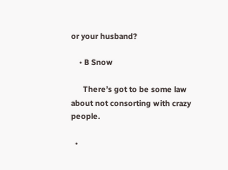or your husband?

    • B Snow

      There’s got to be some law about not consorting with crazy people.

  •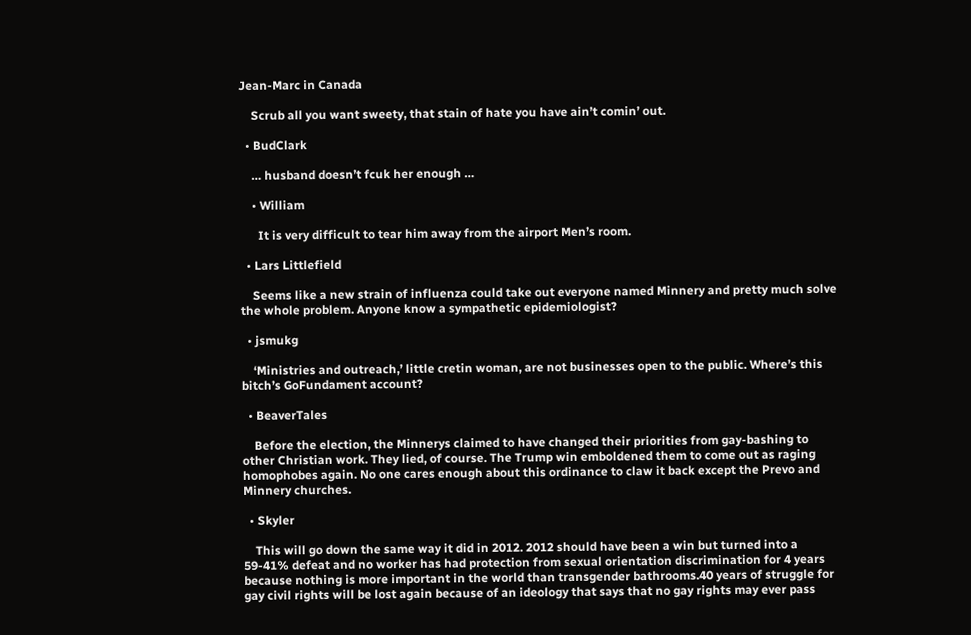Jean-Marc in Canada

    Scrub all you want sweety, that stain of hate you have ain’t comin’ out.

  • BudClark

    … husband doesn’t fcuk her enough …

    • William

      It is very difficult to tear him away from the airport Men’s room.

  • Lars Littlefield

    Seems like a new strain of influenza could take out everyone named Minnery and pretty much solve the whole problem. Anyone know a sympathetic epidemiologist?

  • jsmukg

    ‘Ministries and outreach,’ little cretin woman, are not businesses open to the public. Where’s this bitch’s GoFundament account?

  • BeaverTales

    Before the election, the Minnerys claimed to have changed their priorities from gay-bashing to other Christian work. They lied, of course. The Trump win emboldened them to come out as raging homophobes again. No one cares enough about this ordinance to claw it back except the Prevo and Minnery churches.

  • Skyler

    This will go down the same way it did in 2012. 2012 should have been a win but turned into a 59-41% defeat and no worker has had protection from sexual orientation discrimination for 4 years because nothing is more important in the world than transgender bathrooms.40 years of struggle for gay civil rights will be lost again because of an ideology that says that no gay rights may ever pass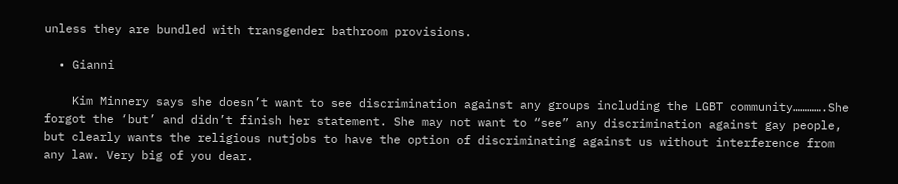unless they are bundled with transgender bathroom provisions.

  • Gianni

    Kim Minnery says she doesn’t want to see discrimination against any groups including the LGBT community………….She forgot the ‘but’ and didn’t finish her statement. She may not want to “see” any discrimination against gay people, but clearly wants the religious nutjobs to have the option of discriminating against us without interference from any law. Very big of you dear.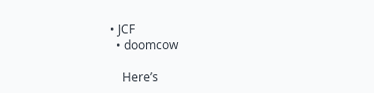• JCF
  • doomcow

    Here’s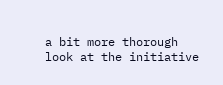a bit more thorough look at the initiative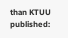than KTUU published: